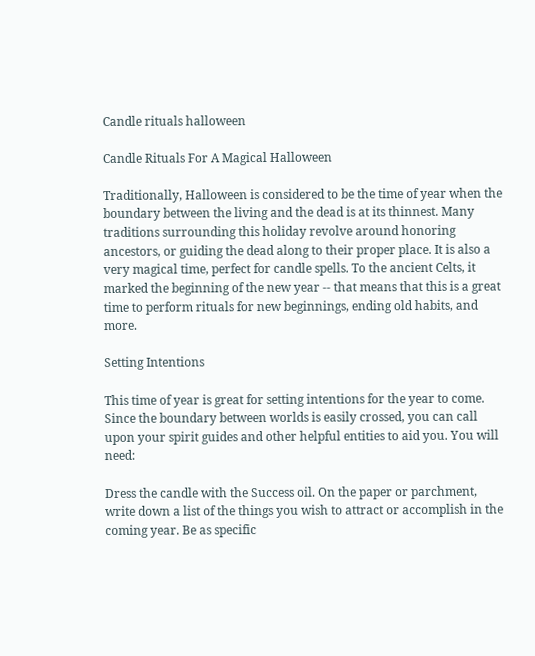Candle rituals halloween

Candle Rituals For A Magical Halloween

Traditionally, Halloween is considered to be the time of year when the boundary between the living and the dead is at its thinnest. Many traditions surrounding this holiday revolve around honoring ancestors, or guiding the dead along to their proper place. It is also a very magical time, perfect for candle spells. To the ancient Celts, it marked the beginning of the new year -- that means that this is a great time to perform rituals for new beginnings, ending old habits, and more.

Setting Intentions

This time of year is great for setting intentions for the year to come. Since the boundary between worlds is easily crossed, you can call upon your spirit guides and other helpful entities to aid you. You will need:

Dress the candle with the Success oil. On the paper or parchment, write down a list of the things you wish to attract or accomplish in the coming year. Be as specific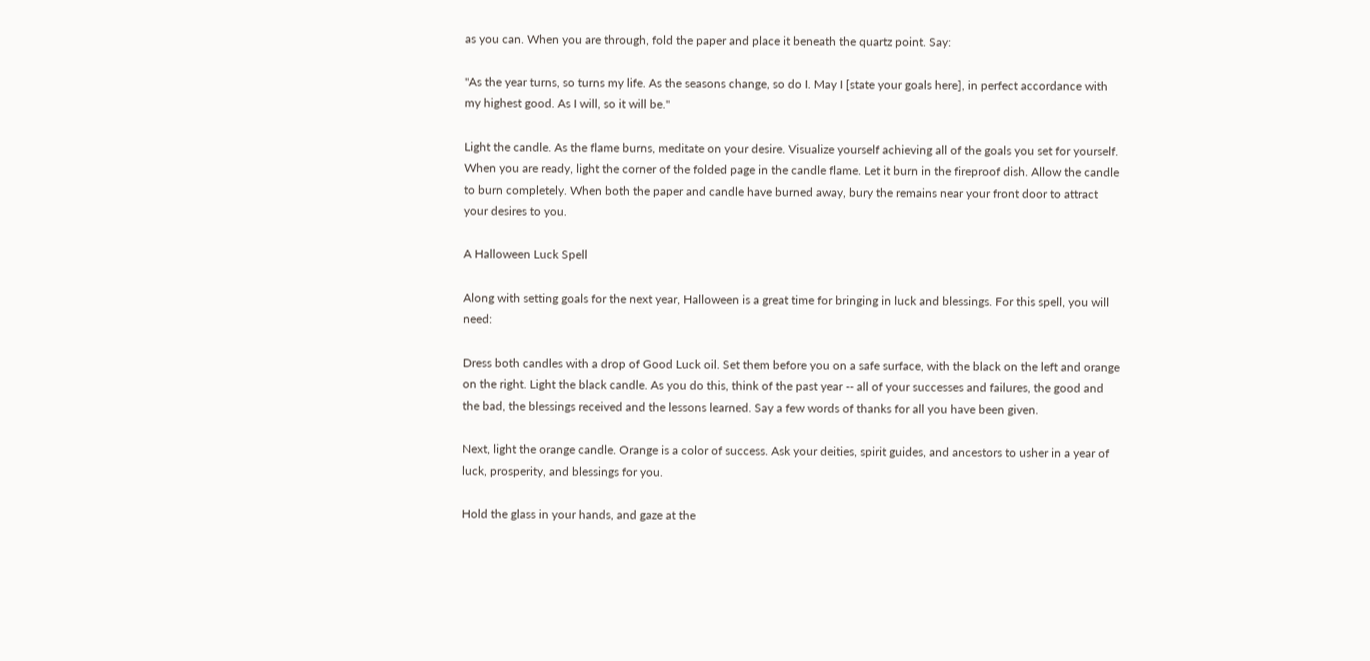as you can. When you are through, fold the paper and place it beneath the quartz point. Say:

"As the year turns, so turns my life. As the seasons change, so do I. May I [state your goals here], in perfect accordance with my highest good. As I will, so it will be."

Light the candle. As the flame burns, meditate on your desire. Visualize yourself achieving all of the goals you set for yourself. When you are ready, light the corner of the folded page in the candle flame. Let it burn in the fireproof dish. Allow the candle to burn completely. When both the paper and candle have burned away, bury the remains near your front door to attract your desires to you.

A Halloween Luck Spell

Along with setting goals for the next year, Halloween is a great time for bringing in luck and blessings. For this spell, you will need:

Dress both candles with a drop of Good Luck oil. Set them before you on a safe surface, with the black on the left and orange on the right. Light the black candle. As you do this, think of the past year -- all of your successes and failures, the good and the bad, the blessings received and the lessons learned. Say a few words of thanks for all you have been given.

Next, light the orange candle. Orange is a color of success. Ask your deities, spirit guides, and ancestors to usher in a year of luck, prosperity, and blessings for you.

Hold the glass in your hands, and gaze at the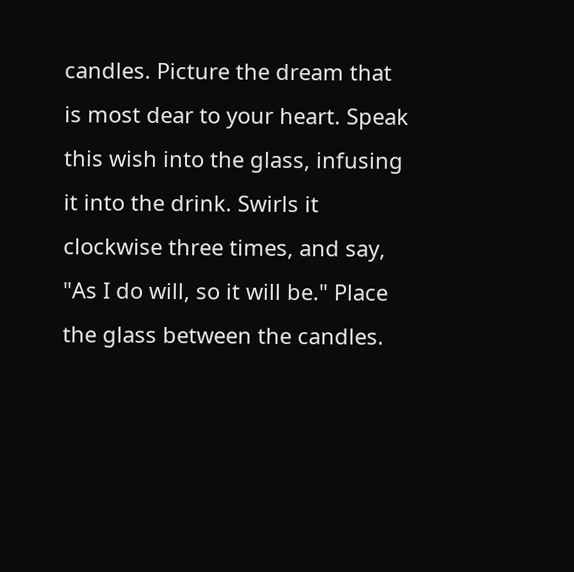candles. Picture the dream that is most dear to your heart. Speak this wish into the glass, infusing it into the drink. Swirls it clockwise three times, and say, "As I do will, so it will be." Place the glass between the candles.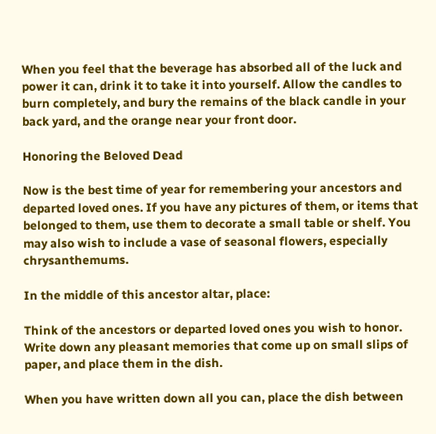When you feel that the beverage has absorbed all of the luck and power it can, drink it to take it into yourself. Allow the candles to burn completely, and bury the remains of the black candle in your back yard, and the orange near your front door.

Honoring the Beloved Dead

Now is the best time of year for remembering your ancestors and departed loved ones. If you have any pictures of them, or items that belonged to them, use them to decorate a small table or shelf. You may also wish to include a vase of seasonal flowers, especially chrysanthemums.

In the middle of this ancestor altar, place:

Think of the ancestors or departed loved ones you wish to honor. Write down any pleasant memories that come up on small slips of paper, and place them in the dish.

When you have written down all you can, place the dish between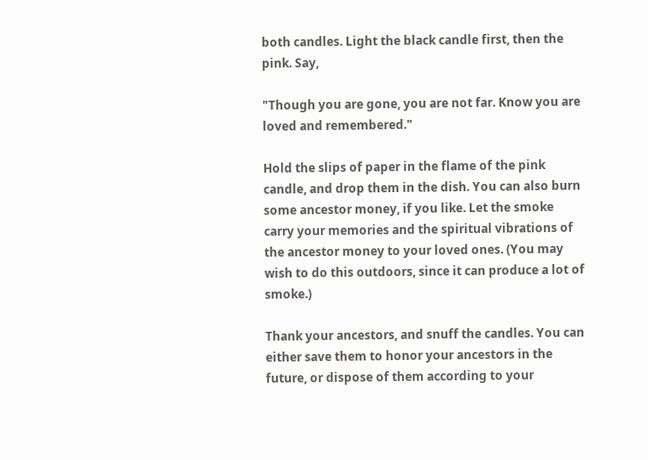both candles. Light the black candle first, then the pink. Say,

"Though you are gone, you are not far. Know you are loved and remembered."

Hold the slips of paper in the flame of the pink candle, and drop them in the dish. You can also burn some ancestor money, if you like. Let the smoke carry your memories and the spiritual vibrations of the ancestor money to your loved ones. (You may wish to do this outdoors, since it can produce a lot of smoke.)

Thank your ancestors, and snuff the candles. You can either save them to honor your ancestors in the future, or dispose of them according to your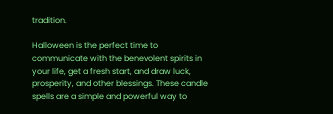tradition.

Halloween is the perfect time to communicate with the benevolent spirits in your life, get a fresh start, and draw luck, prosperity, and other blessings. These candle spells are a simple and powerful way to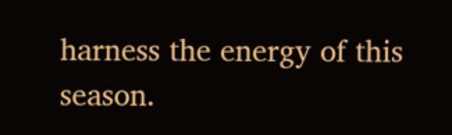harness the energy of this season.